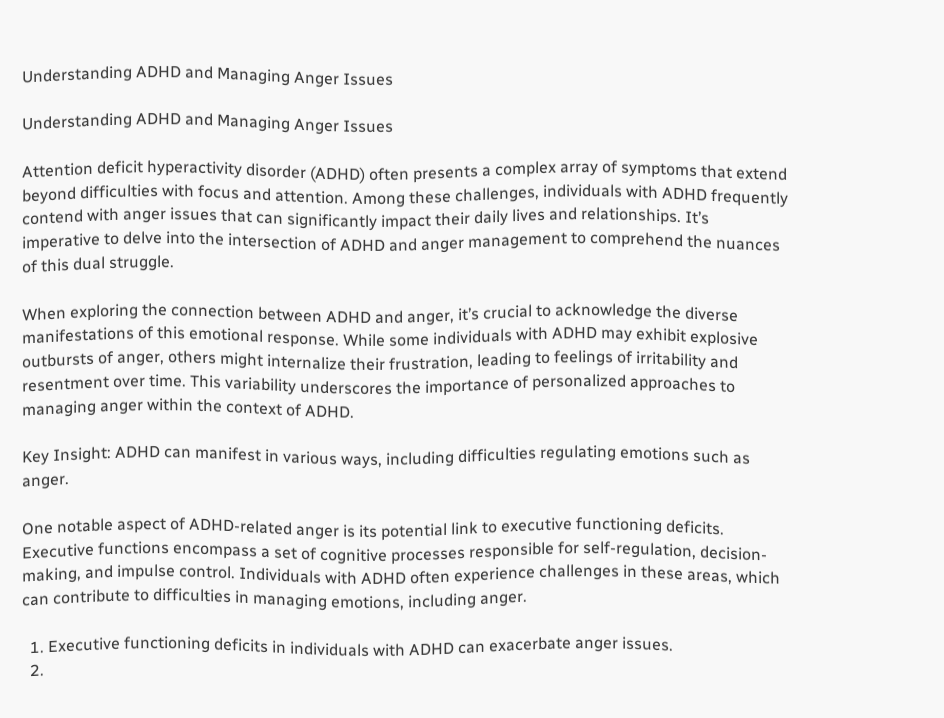Understanding ADHD and Managing Anger Issues

Understanding ADHD and Managing Anger Issues

Attention deficit hyperactivity disorder (ADHD) often presents a complex array of symptoms that extend beyond difficulties with focus and attention. Among these challenges, individuals with ADHD frequently contend with anger issues that can significantly impact their daily lives and relationships. It’s imperative to delve into the intersection of ADHD and anger management to comprehend the nuances of this dual struggle.

When exploring the connection between ADHD and anger, it’s crucial to acknowledge the diverse manifestations of this emotional response. While some individuals with ADHD may exhibit explosive outbursts of anger, others might internalize their frustration, leading to feelings of irritability and resentment over time. This variability underscores the importance of personalized approaches to managing anger within the context of ADHD.

Key Insight: ADHD can manifest in various ways, including difficulties regulating emotions such as anger.

One notable aspect of ADHD-related anger is its potential link to executive functioning deficits. Executive functions encompass a set of cognitive processes responsible for self-regulation, decision-making, and impulse control. Individuals with ADHD often experience challenges in these areas, which can contribute to difficulties in managing emotions, including anger.

  1. Executive functioning deficits in individuals with ADHD can exacerbate anger issues.
  2.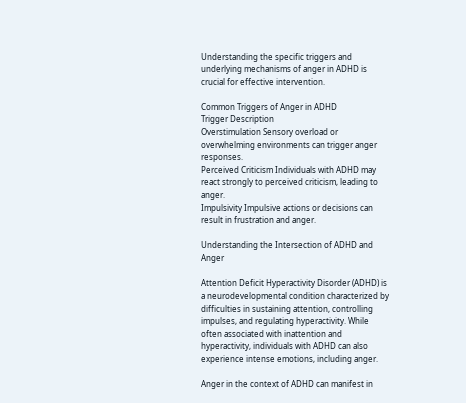Understanding the specific triggers and underlying mechanisms of anger in ADHD is crucial for effective intervention.

Common Triggers of Anger in ADHD
Trigger Description
Overstimulation Sensory overload or overwhelming environments can trigger anger responses.
Perceived Criticism Individuals with ADHD may react strongly to perceived criticism, leading to anger.
Impulsivity Impulsive actions or decisions can result in frustration and anger.

Understanding the Intersection of ADHD and Anger

Attention Deficit Hyperactivity Disorder (ADHD) is a neurodevelopmental condition characterized by difficulties in sustaining attention, controlling impulses, and regulating hyperactivity. While often associated with inattention and hyperactivity, individuals with ADHD can also experience intense emotions, including anger.

Anger in the context of ADHD can manifest in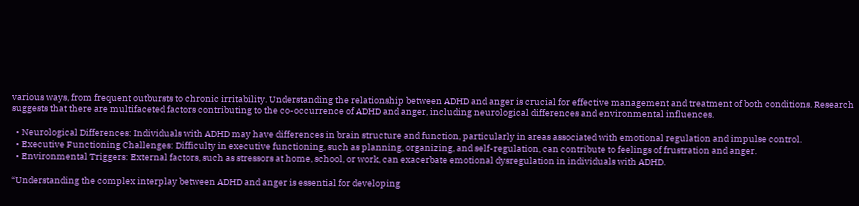various ways, from frequent outbursts to chronic irritability. Understanding the relationship between ADHD and anger is crucial for effective management and treatment of both conditions. Research suggests that there are multifaceted factors contributing to the co-occurrence of ADHD and anger, including neurological differences and environmental influences.

  • Neurological Differences: Individuals with ADHD may have differences in brain structure and function, particularly in areas associated with emotional regulation and impulse control.
  • Executive Functioning Challenges: Difficulty in executive functioning, such as planning, organizing, and self-regulation, can contribute to feelings of frustration and anger.
  • Environmental Triggers: External factors, such as stressors at home, school, or work, can exacerbate emotional dysregulation in individuals with ADHD.

“Understanding the complex interplay between ADHD and anger is essential for developing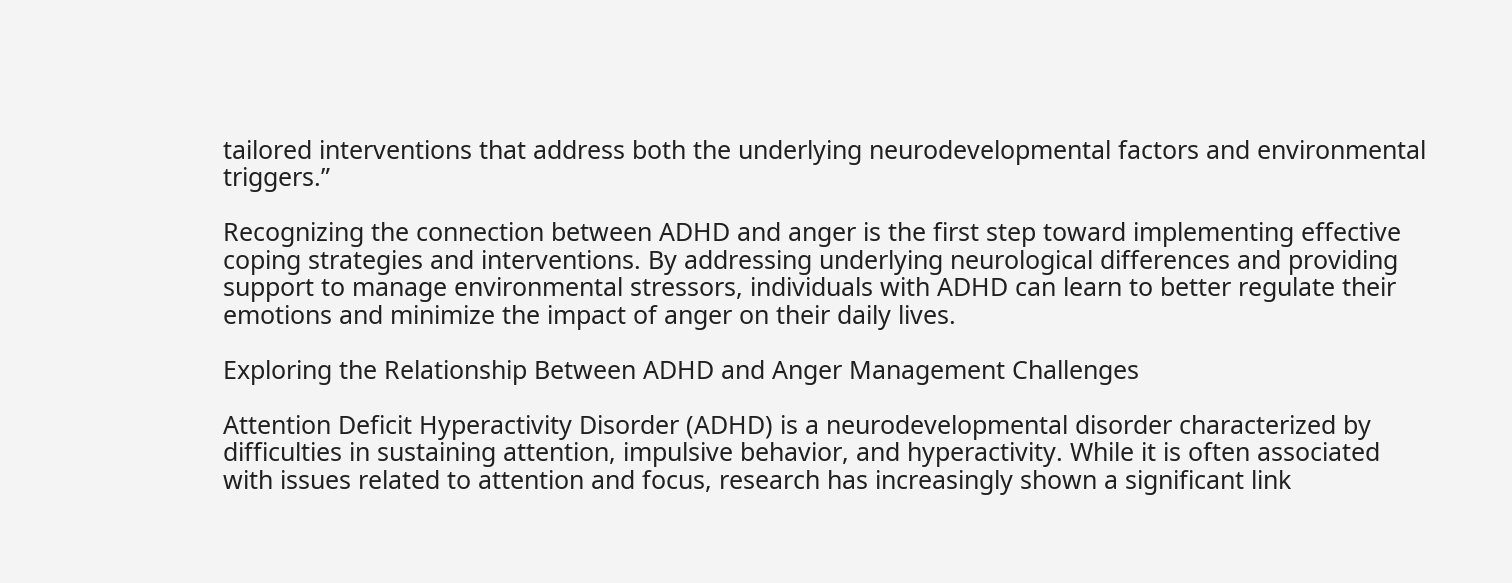tailored interventions that address both the underlying neurodevelopmental factors and environmental triggers.”

Recognizing the connection between ADHD and anger is the first step toward implementing effective coping strategies and interventions. By addressing underlying neurological differences and providing support to manage environmental stressors, individuals with ADHD can learn to better regulate their emotions and minimize the impact of anger on their daily lives.

Exploring the Relationship Between ADHD and Anger Management Challenges

Attention Deficit Hyperactivity Disorder (ADHD) is a neurodevelopmental disorder characterized by difficulties in sustaining attention, impulsive behavior, and hyperactivity. While it is often associated with issues related to attention and focus, research has increasingly shown a significant link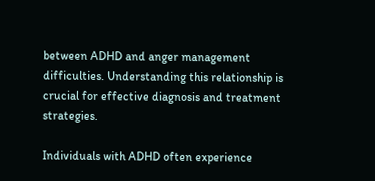between ADHD and anger management difficulties. Understanding this relationship is crucial for effective diagnosis and treatment strategies.

Individuals with ADHD often experience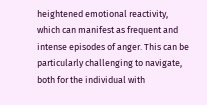heightened emotional reactivity, which can manifest as frequent and intense episodes of anger. This can be particularly challenging to navigate, both for the individual with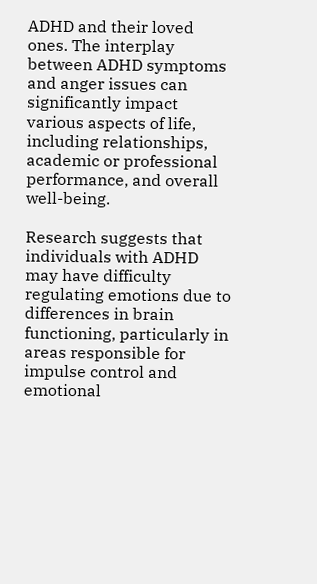ADHD and their loved ones. The interplay between ADHD symptoms and anger issues can significantly impact various aspects of life, including relationships, academic or professional performance, and overall well-being.

Research suggests that individuals with ADHD may have difficulty regulating emotions due to differences in brain functioning, particularly in areas responsible for impulse control and emotional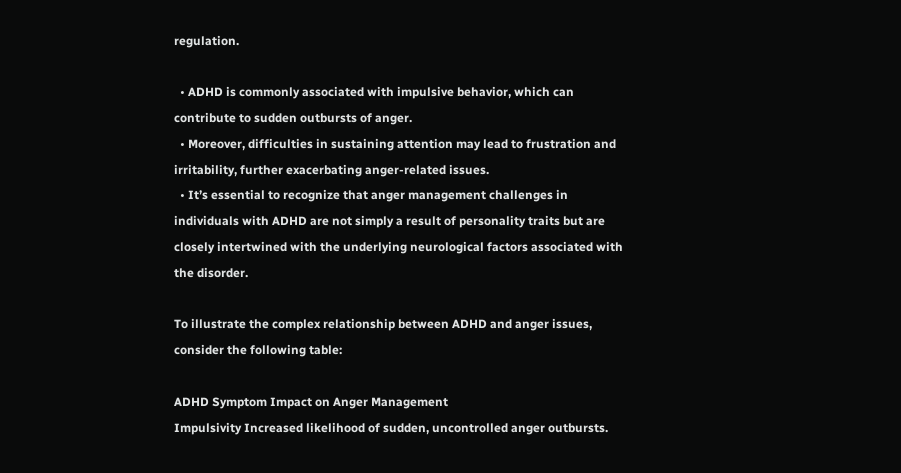regulation.

  • ADHD is commonly associated with impulsive behavior, which can contribute to sudden outbursts of anger.
  • Moreover, difficulties in sustaining attention may lead to frustration and irritability, further exacerbating anger-related issues.
  • It’s essential to recognize that anger management challenges in individuals with ADHD are not simply a result of personality traits but are closely intertwined with the underlying neurological factors associated with the disorder.

To illustrate the complex relationship between ADHD and anger issues, consider the following table:

ADHD Symptom Impact on Anger Management
Impulsivity Increased likelihood of sudden, uncontrolled anger outbursts.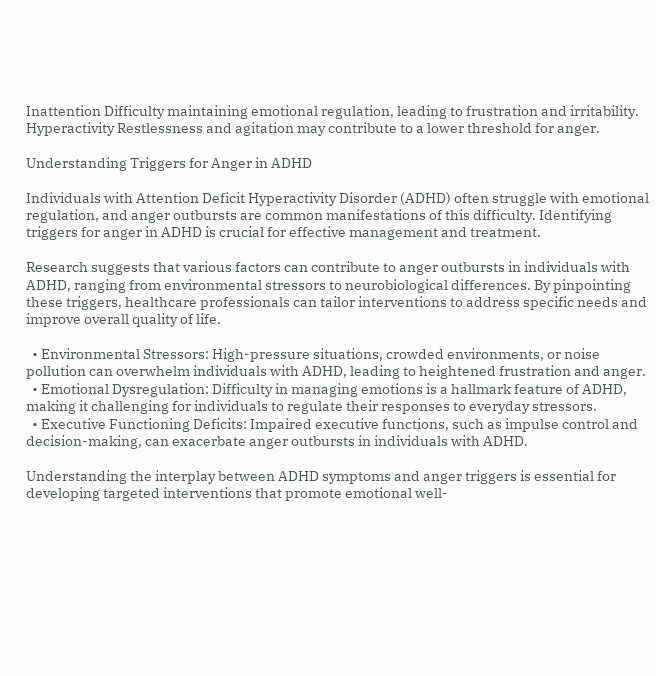Inattention Difficulty maintaining emotional regulation, leading to frustration and irritability.
Hyperactivity Restlessness and agitation may contribute to a lower threshold for anger.

Understanding Triggers for Anger in ADHD

Individuals with Attention Deficit Hyperactivity Disorder (ADHD) often struggle with emotional regulation, and anger outbursts are common manifestations of this difficulty. Identifying triggers for anger in ADHD is crucial for effective management and treatment.

Research suggests that various factors can contribute to anger outbursts in individuals with ADHD, ranging from environmental stressors to neurobiological differences. By pinpointing these triggers, healthcare professionals can tailor interventions to address specific needs and improve overall quality of life.

  • Environmental Stressors: High-pressure situations, crowded environments, or noise pollution can overwhelm individuals with ADHD, leading to heightened frustration and anger.
  • Emotional Dysregulation: Difficulty in managing emotions is a hallmark feature of ADHD, making it challenging for individuals to regulate their responses to everyday stressors.
  • Executive Functioning Deficits: Impaired executive functions, such as impulse control and decision-making, can exacerbate anger outbursts in individuals with ADHD.

Understanding the interplay between ADHD symptoms and anger triggers is essential for developing targeted interventions that promote emotional well-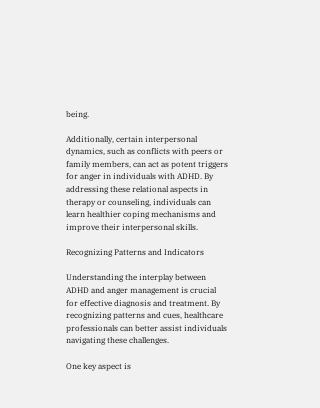being.

Additionally, certain interpersonal dynamics, such as conflicts with peers or family members, can act as potent triggers for anger in individuals with ADHD. By addressing these relational aspects in therapy or counseling, individuals can learn healthier coping mechanisms and improve their interpersonal skills.

Recognizing Patterns and Indicators

Understanding the interplay between ADHD and anger management is crucial for effective diagnosis and treatment. By recognizing patterns and cues, healthcare professionals can better assist individuals navigating these challenges.

One key aspect is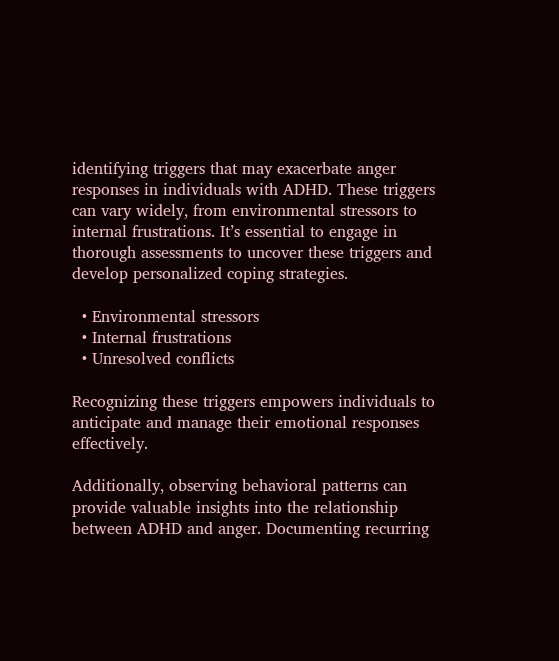identifying triggers that may exacerbate anger responses in individuals with ADHD. These triggers can vary widely, from environmental stressors to internal frustrations. It’s essential to engage in thorough assessments to uncover these triggers and develop personalized coping strategies.

  • Environmental stressors
  • Internal frustrations
  • Unresolved conflicts

Recognizing these triggers empowers individuals to anticipate and manage their emotional responses effectively.

Additionally, observing behavioral patterns can provide valuable insights into the relationship between ADHD and anger. Documenting recurring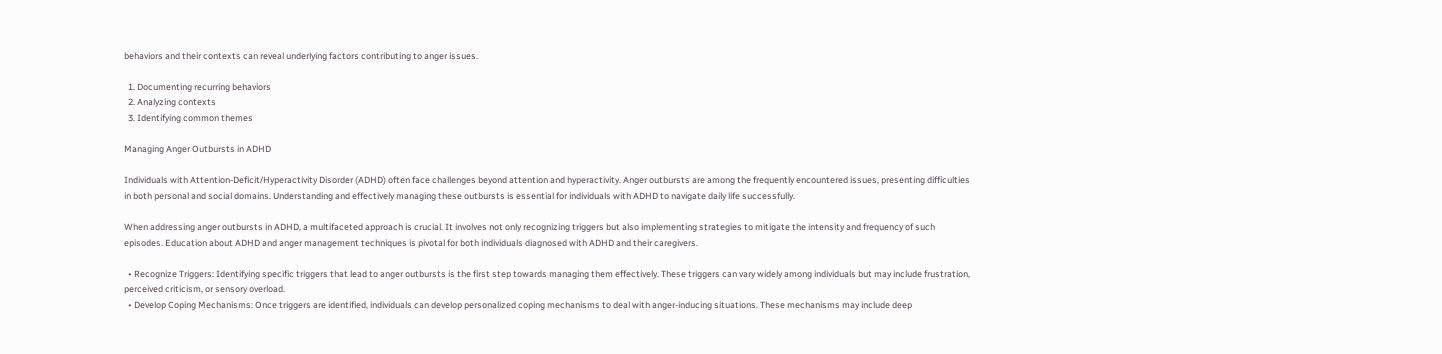behaviors and their contexts can reveal underlying factors contributing to anger issues.

  1. Documenting recurring behaviors
  2. Analyzing contexts
  3. Identifying common themes

Managing Anger Outbursts in ADHD

Individuals with Attention-Deficit/Hyperactivity Disorder (ADHD) often face challenges beyond attention and hyperactivity. Anger outbursts are among the frequently encountered issues, presenting difficulties in both personal and social domains. Understanding and effectively managing these outbursts is essential for individuals with ADHD to navigate daily life successfully.

When addressing anger outbursts in ADHD, a multifaceted approach is crucial. It involves not only recognizing triggers but also implementing strategies to mitigate the intensity and frequency of such episodes. Education about ADHD and anger management techniques is pivotal for both individuals diagnosed with ADHD and their caregivers.

  • Recognize Triggers: Identifying specific triggers that lead to anger outbursts is the first step towards managing them effectively. These triggers can vary widely among individuals but may include frustration, perceived criticism, or sensory overload.
  • Develop Coping Mechanisms: Once triggers are identified, individuals can develop personalized coping mechanisms to deal with anger-inducing situations. These mechanisms may include deep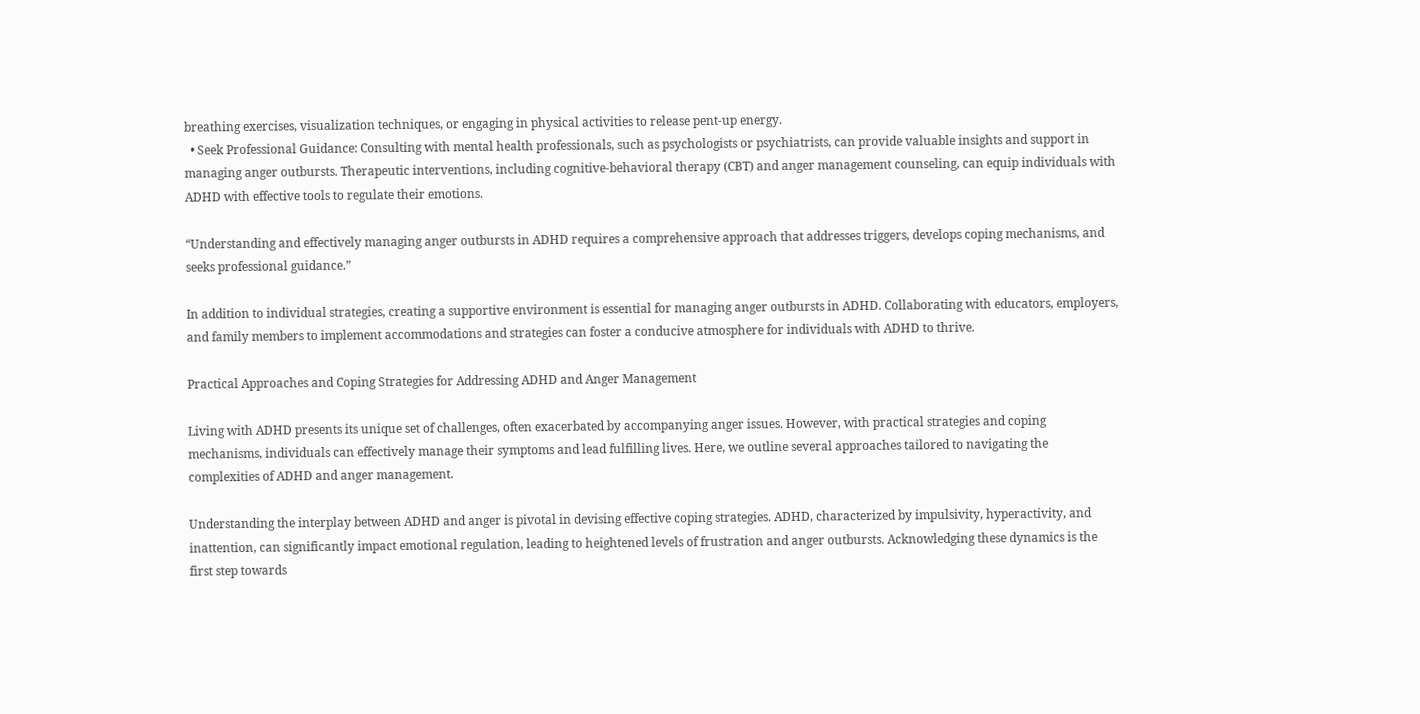breathing exercises, visualization techniques, or engaging in physical activities to release pent-up energy.
  • Seek Professional Guidance: Consulting with mental health professionals, such as psychologists or psychiatrists, can provide valuable insights and support in managing anger outbursts. Therapeutic interventions, including cognitive-behavioral therapy (CBT) and anger management counseling, can equip individuals with ADHD with effective tools to regulate their emotions.

“Understanding and effectively managing anger outbursts in ADHD requires a comprehensive approach that addresses triggers, develops coping mechanisms, and seeks professional guidance.”

In addition to individual strategies, creating a supportive environment is essential for managing anger outbursts in ADHD. Collaborating with educators, employers, and family members to implement accommodations and strategies can foster a conducive atmosphere for individuals with ADHD to thrive.

Practical Approaches and Coping Strategies for Addressing ADHD and Anger Management

Living with ADHD presents its unique set of challenges, often exacerbated by accompanying anger issues. However, with practical strategies and coping mechanisms, individuals can effectively manage their symptoms and lead fulfilling lives. Here, we outline several approaches tailored to navigating the complexities of ADHD and anger management.

Understanding the interplay between ADHD and anger is pivotal in devising effective coping strategies. ADHD, characterized by impulsivity, hyperactivity, and inattention, can significantly impact emotional regulation, leading to heightened levels of frustration and anger outbursts. Acknowledging these dynamics is the first step towards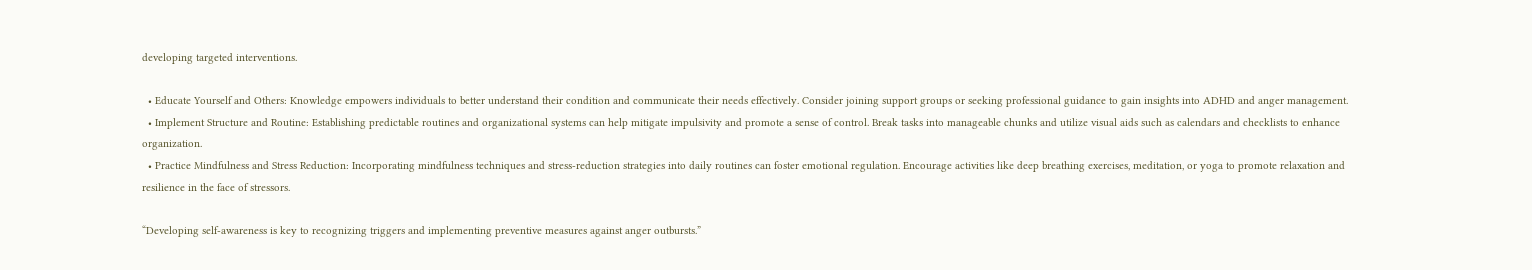developing targeted interventions.

  • Educate Yourself and Others: Knowledge empowers individuals to better understand their condition and communicate their needs effectively. Consider joining support groups or seeking professional guidance to gain insights into ADHD and anger management.
  • Implement Structure and Routine: Establishing predictable routines and organizational systems can help mitigate impulsivity and promote a sense of control. Break tasks into manageable chunks and utilize visual aids such as calendars and checklists to enhance organization.
  • Practice Mindfulness and Stress Reduction: Incorporating mindfulness techniques and stress-reduction strategies into daily routines can foster emotional regulation. Encourage activities like deep breathing exercises, meditation, or yoga to promote relaxation and resilience in the face of stressors.

“Developing self-awareness is key to recognizing triggers and implementing preventive measures against anger outbursts.”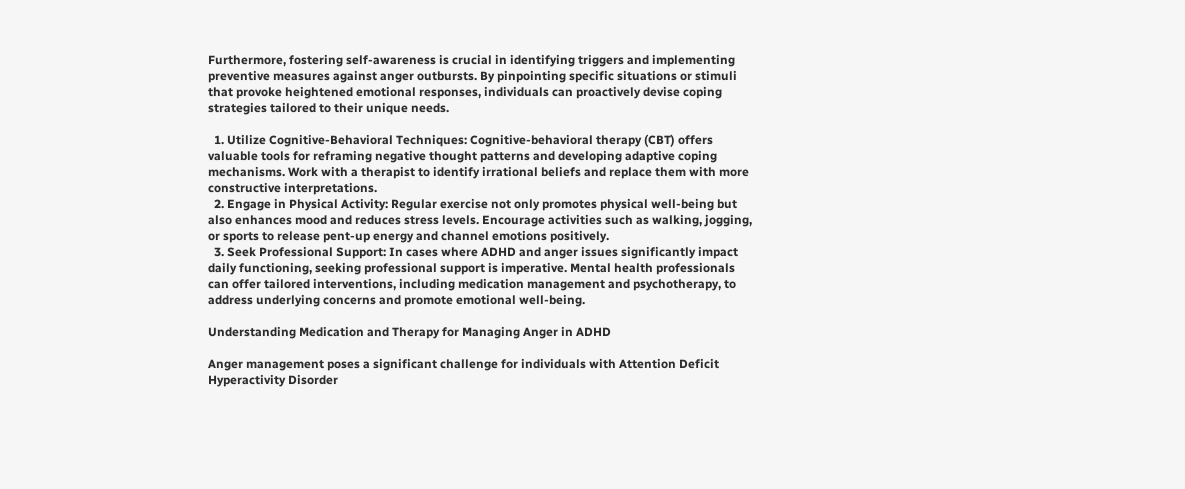Furthermore, fostering self-awareness is crucial in identifying triggers and implementing preventive measures against anger outbursts. By pinpointing specific situations or stimuli that provoke heightened emotional responses, individuals can proactively devise coping strategies tailored to their unique needs.

  1. Utilize Cognitive-Behavioral Techniques: Cognitive-behavioral therapy (CBT) offers valuable tools for reframing negative thought patterns and developing adaptive coping mechanisms. Work with a therapist to identify irrational beliefs and replace them with more constructive interpretations.
  2. Engage in Physical Activity: Regular exercise not only promotes physical well-being but also enhances mood and reduces stress levels. Encourage activities such as walking, jogging, or sports to release pent-up energy and channel emotions positively.
  3. Seek Professional Support: In cases where ADHD and anger issues significantly impact daily functioning, seeking professional support is imperative. Mental health professionals can offer tailored interventions, including medication management and psychotherapy, to address underlying concerns and promote emotional well-being.

Understanding Medication and Therapy for Managing Anger in ADHD

Anger management poses a significant challenge for individuals with Attention Deficit Hyperactivity Disorder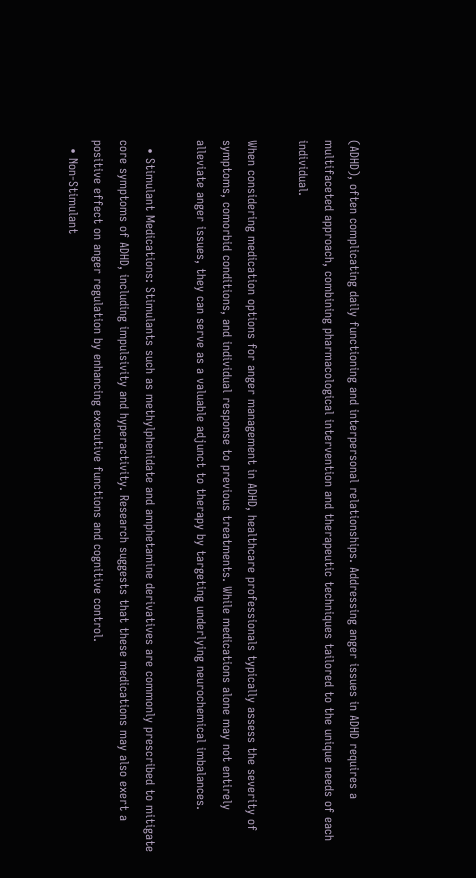(ADHD), often complicating daily functioning and interpersonal relationships. Addressing anger issues in ADHD requires a multifaceted approach, combining pharmacological intervention and therapeutic techniques tailored to the unique needs of each individual.

When considering medication options for anger management in ADHD, healthcare professionals typically assess the severity of symptoms, comorbid conditions, and individual response to previous treatments. While medications alone may not entirely alleviate anger issues, they can serve as a valuable adjunct to therapy by targeting underlying neurochemical imbalances.

  • Stimulant Medications: Stimulants such as methylphenidate and amphetamine derivatives are commonly prescribed to mitigate core symptoms of ADHD, including impulsivity and hyperactivity. Research suggests that these medications may also exert a positive effect on anger regulation by enhancing executive functions and cognitive control.
  • Non-Stimulant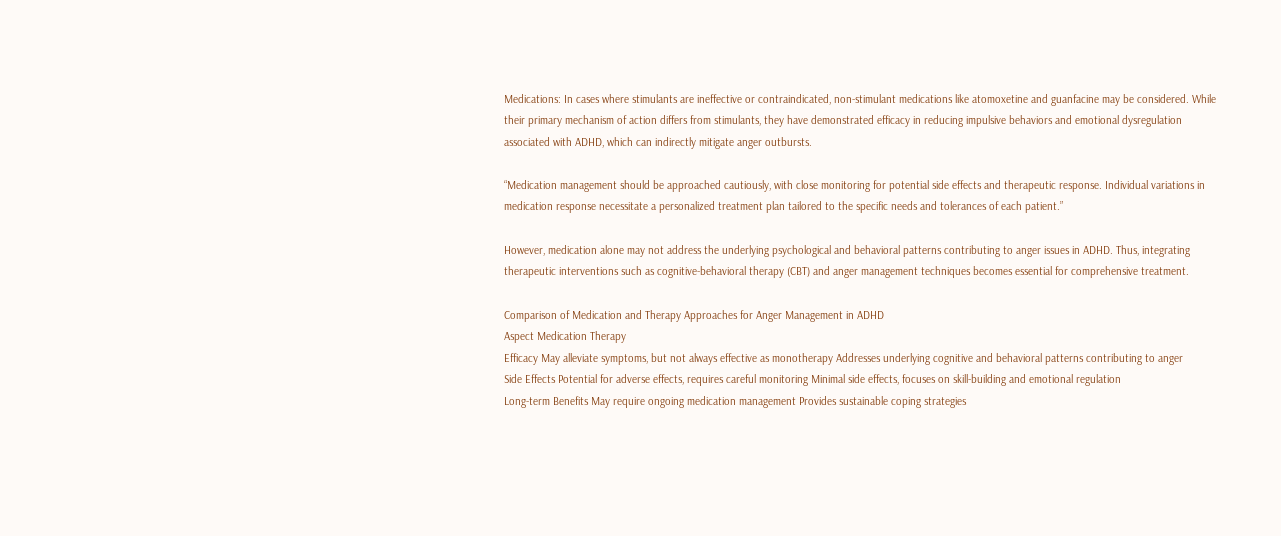Medications: In cases where stimulants are ineffective or contraindicated, non-stimulant medications like atomoxetine and guanfacine may be considered. While their primary mechanism of action differs from stimulants, they have demonstrated efficacy in reducing impulsive behaviors and emotional dysregulation associated with ADHD, which can indirectly mitigate anger outbursts.

“Medication management should be approached cautiously, with close monitoring for potential side effects and therapeutic response. Individual variations in medication response necessitate a personalized treatment plan tailored to the specific needs and tolerances of each patient.”

However, medication alone may not address the underlying psychological and behavioral patterns contributing to anger issues in ADHD. Thus, integrating therapeutic interventions such as cognitive-behavioral therapy (CBT) and anger management techniques becomes essential for comprehensive treatment.

Comparison of Medication and Therapy Approaches for Anger Management in ADHD
Aspect Medication Therapy
Efficacy May alleviate symptoms, but not always effective as monotherapy Addresses underlying cognitive and behavioral patterns contributing to anger
Side Effects Potential for adverse effects, requires careful monitoring Minimal side effects, focuses on skill-building and emotional regulation
Long-term Benefits May require ongoing medication management Provides sustainable coping strategies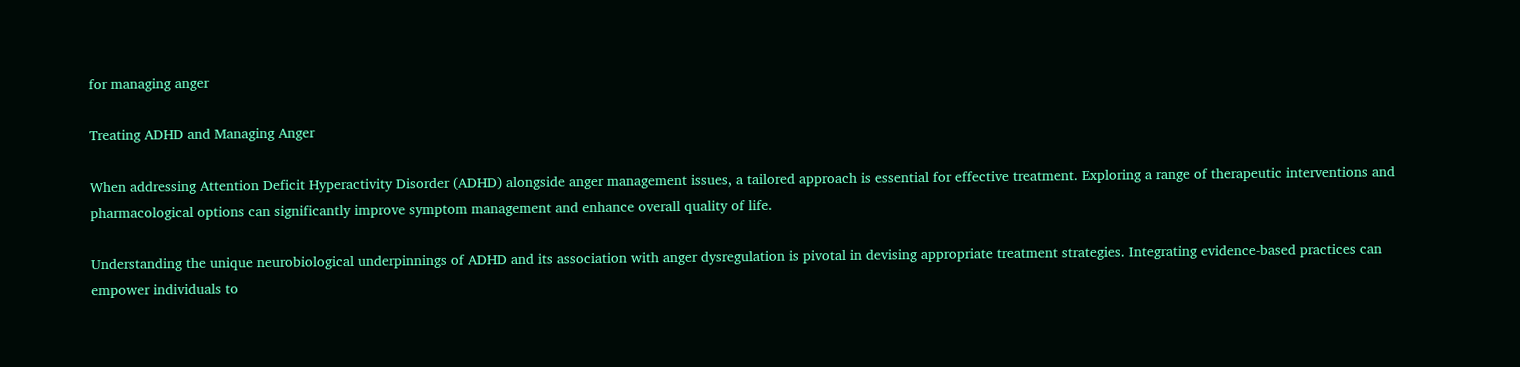for managing anger

Treating ADHD and Managing Anger

When addressing Attention Deficit Hyperactivity Disorder (ADHD) alongside anger management issues, a tailored approach is essential for effective treatment. Exploring a range of therapeutic interventions and pharmacological options can significantly improve symptom management and enhance overall quality of life.

Understanding the unique neurobiological underpinnings of ADHD and its association with anger dysregulation is pivotal in devising appropriate treatment strategies. Integrating evidence-based practices can empower individuals to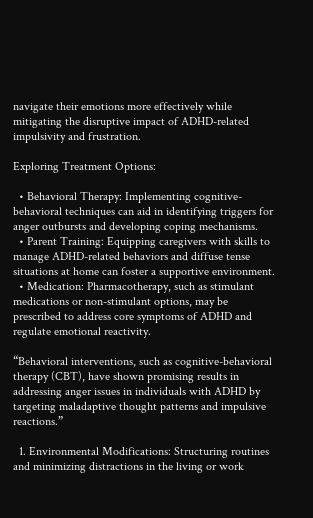navigate their emotions more effectively while mitigating the disruptive impact of ADHD-related impulsivity and frustration.

Exploring Treatment Options:

  • Behavioral Therapy: Implementing cognitive-behavioral techniques can aid in identifying triggers for anger outbursts and developing coping mechanisms.
  • Parent Training: Equipping caregivers with skills to manage ADHD-related behaviors and diffuse tense situations at home can foster a supportive environment.
  • Medication: Pharmacotherapy, such as stimulant medications or non-stimulant options, may be prescribed to address core symptoms of ADHD and regulate emotional reactivity.

“Behavioral interventions, such as cognitive-behavioral therapy (CBT), have shown promising results in addressing anger issues in individuals with ADHD by targeting maladaptive thought patterns and impulsive reactions.”

  1. Environmental Modifications: Structuring routines and minimizing distractions in the living or work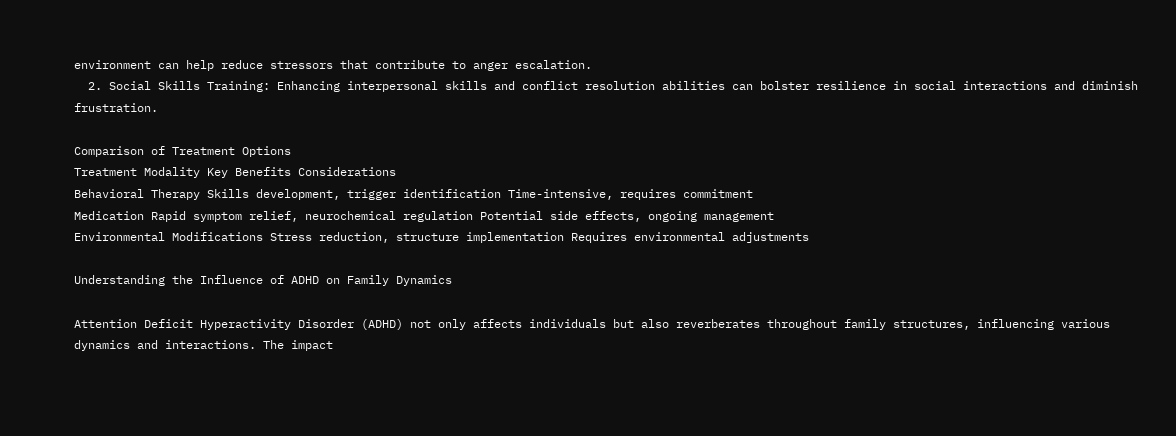environment can help reduce stressors that contribute to anger escalation.
  2. Social Skills Training: Enhancing interpersonal skills and conflict resolution abilities can bolster resilience in social interactions and diminish frustration.

Comparison of Treatment Options
Treatment Modality Key Benefits Considerations
Behavioral Therapy Skills development, trigger identification Time-intensive, requires commitment
Medication Rapid symptom relief, neurochemical regulation Potential side effects, ongoing management
Environmental Modifications Stress reduction, structure implementation Requires environmental adjustments

Understanding the Influence of ADHD on Family Dynamics

Attention Deficit Hyperactivity Disorder (ADHD) not only affects individuals but also reverberates throughout family structures, influencing various dynamics and interactions. The impact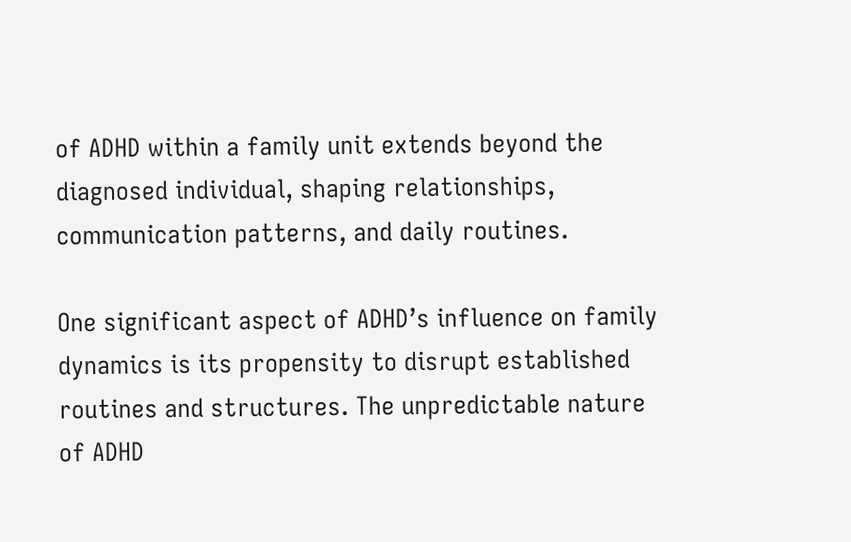of ADHD within a family unit extends beyond the diagnosed individual, shaping relationships, communication patterns, and daily routines.

One significant aspect of ADHD’s influence on family dynamics is its propensity to disrupt established routines and structures. The unpredictable nature of ADHD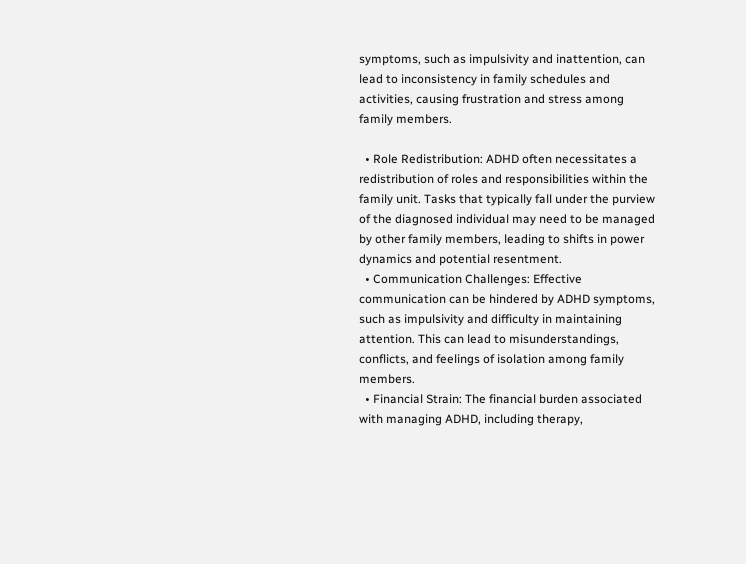symptoms, such as impulsivity and inattention, can lead to inconsistency in family schedules and activities, causing frustration and stress among family members.

  • Role Redistribution: ADHD often necessitates a redistribution of roles and responsibilities within the family unit. Tasks that typically fall under the purview of the diagnosed individual may need to be managed by other family members, leading to shifts in power dynamics and potential resentment.
  • Communication Challenges: Effective communication can be hindered by ADHD symptoms, such as impulsivity and difficulty in maintaining attention. This can lead to misunderstandings, conflicts, and feelings of isolation among family members.
  • Financial Strain: The financial burden associated with managing ADHD, including therapy,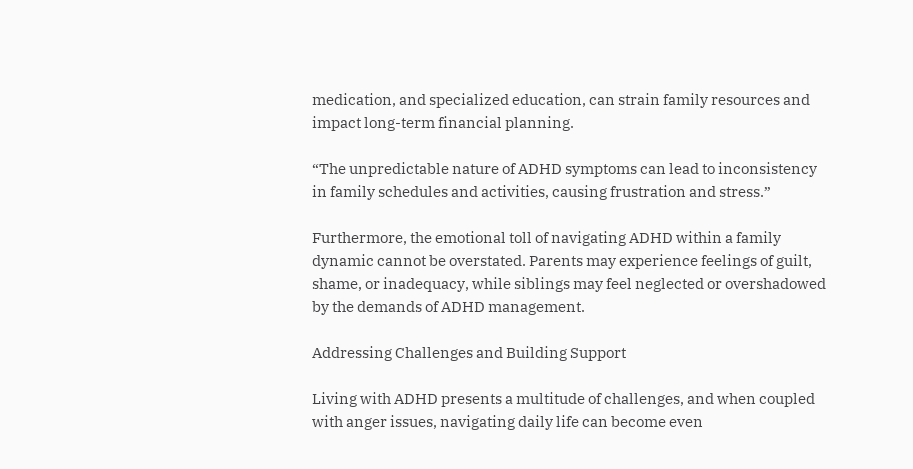medication, and specialized education, can strain family resources and impact long-term financial planning.

“The unpredictable nature of ADHD symptoms can lead to inconsistency in family schedules and activities, causing frustration and stress.”

Furthermore, the emotional toll of navigating ADHD within a family dynamic cannot be overstated. Parents may experience feelings of guilt, shame, or inadequacy, while siblings may feel neglected or overshadowed by the demands of ADHD management.

Addressing Challenges and Building Support

Living with ADHD presents a multitude of challenges, and when coupled with anger issues, navigating daily life can become even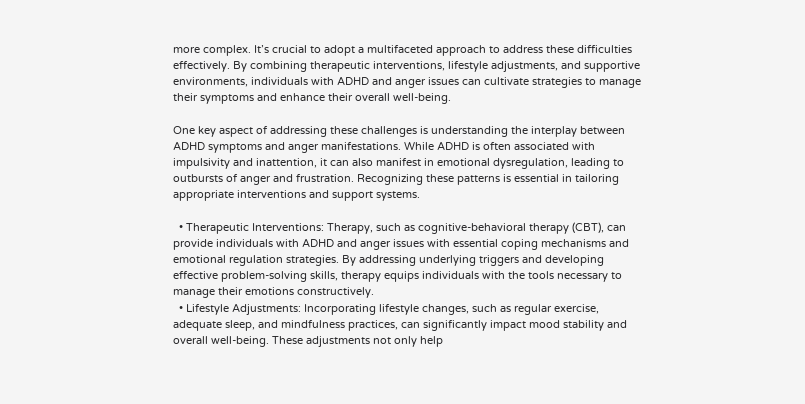more complex. It’s crucial to adopt a multifaceted approach to address these difficulties effectively. By combining therapeutic interventions, lifestyle adjustments, and supportive environments, individuals with ADHD and anger issues can cultivate strategies to manage their symptoms and enhance their overall well-being.

One key aspect of addressing these challenges is understanding the interplay between ADHD symptoms and anger manifestations. While ADHD is often associated with impulsivity and inattention, it can also manifest in emotional dysregulation, leading to outbursts of anger and frustration. Recognizing these patterns is essential in tailoring appropriate interventions and support systems.

  • Therapeutic Interventions: Therapy, such as cognitive-behavioral therapy (CBT), can provide individuals with ADHD and anger issues with essential coping mechanisms and emotional regulation strategies. By addressing underlying triggers and developing effective problem-solving skills, therapy equips individuals with the tools necessary to manage their emotions constructively.
  • Lifestyle Adjustments: Incorporating lifestyle changes, such as regular exercise, adequate sleep, and mindfulness practices, can significantly impact mood stability and overall well-being. These adjustments not only help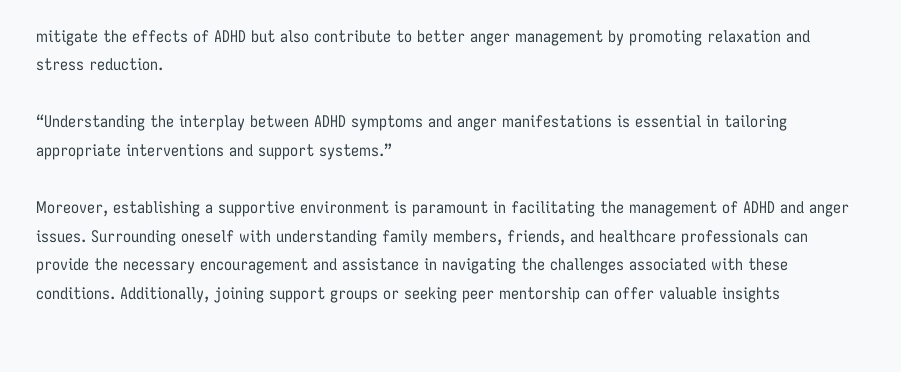mitigate the effects of ADHD but also contribute to better anger management by promoting relaxation and stress reduction.

“Understanding the interplay between ADHD symptoms and anger manifestations is essential in tailoring appropriate interventions and support systems.”

Moreover, establishing a supportive environment is paramount in facilitating the management of ADHD and anger issues. Surrounding oneself with understanding family members, friends, and healthcare professionals can provide the necessary encouragement and assistance in navigating the challenges associated with these conditions. Additionally, joining support groups or seeking peer mentorship can offer valuable insights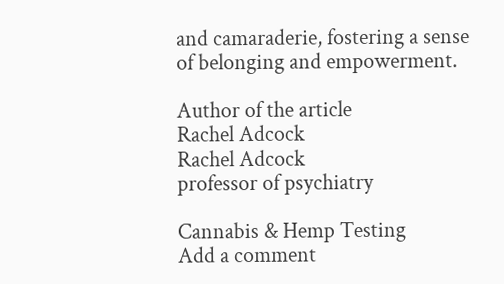and camaraderie, fostering a sense of belonging and empowerment.

Author of the article
Rachel Adcock
Rachel Adcock
professor of psychiatry

Cannabis & Hemp Testing
Add a comment